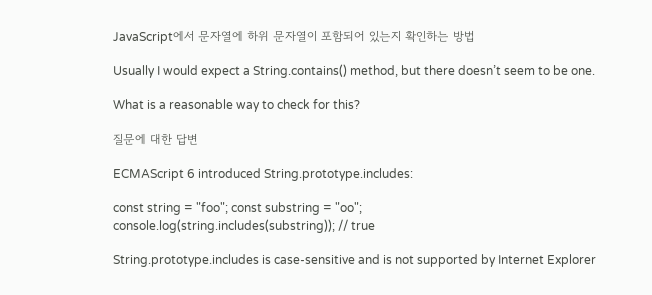JavaScript에서 문자열에 하위 문자열이 포함되어 있는지 확인하는 방법

Usually I would expect a String.contains() method, but there doesn’t seem to be one.

What is a reasonable way to check for this?

질문에 대한 답변

ECMAScript 6 introduced String.prototype.includes:

const string = "foo"; const substring = "oo";
console.log(string.includes(substring)); // true

String.prototype.includes is case-sensitive and is not supported by Internet Explorer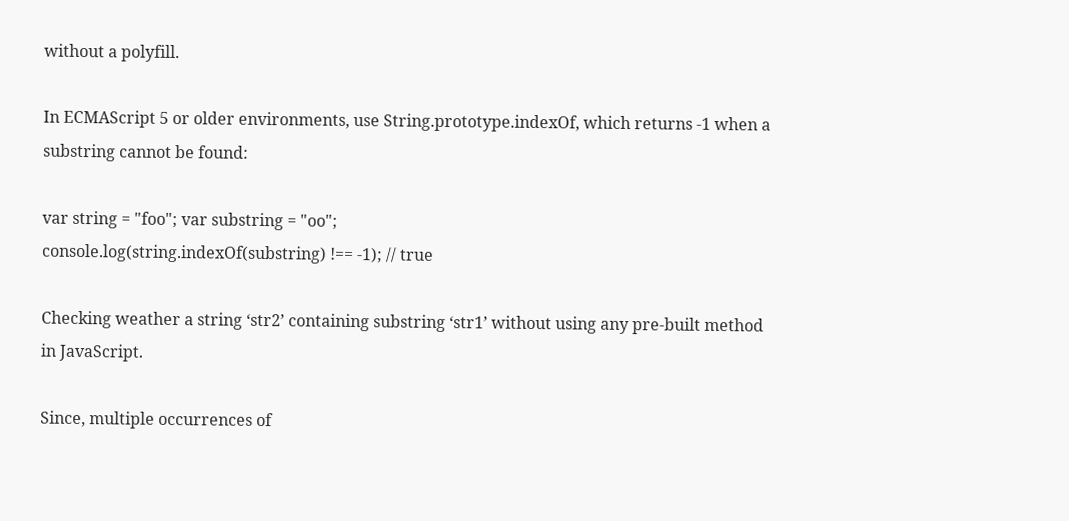without a polyfill.

In ECMAScript 5 or older environments, use String.prototype.indexOf, which returns -1 when a substring cannot be found:

var string = "foo"; var substring = "oo";
console.log(string.indexOf(substring) !== -1); // true

Checking weather a string ‘str2’ containing substring ‘str1’ without using any pre-built method in JavaScript.

Since, multiple occurrences of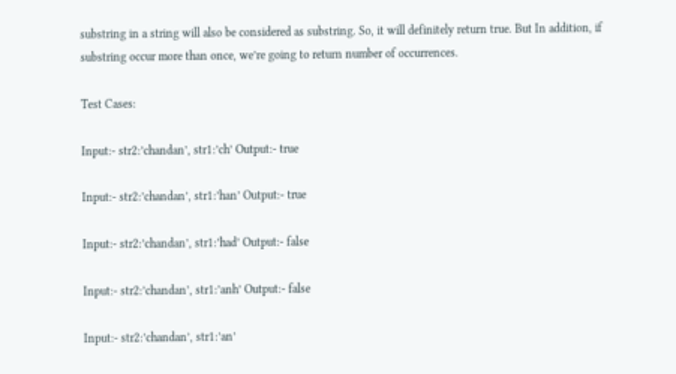substring in a string will also be considered as substring. So, it will definitely return true. But In addition, if substring occur more than once, we’re going to return number of occurrences.

Test Cases:

Input:- str2:’chandan’, str1:’ch’ Output:- true

Input:- str2:’chandan’, str1:’han’ Output:- true

Input:- str2:’chandan’, str1:’had’ Output:- false

Input:- str2:’chandan’, str1:’anh’ Output:- false

Input:- str2:’chandan’, str1:’an’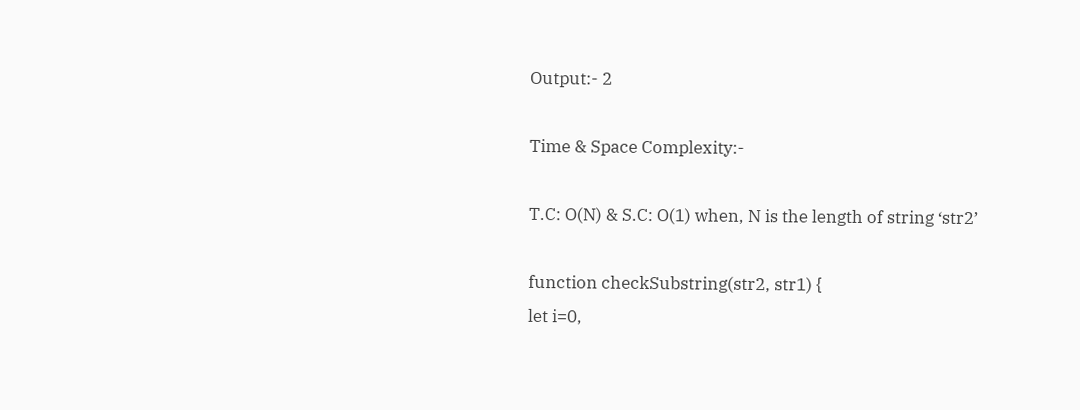Output:- 2

Time & Space Complexity:-

T.C: O(N) & S.C: O(1) when, N is the length of string ‘str2’

function checkSubstring(str2, str1) {
let i=0,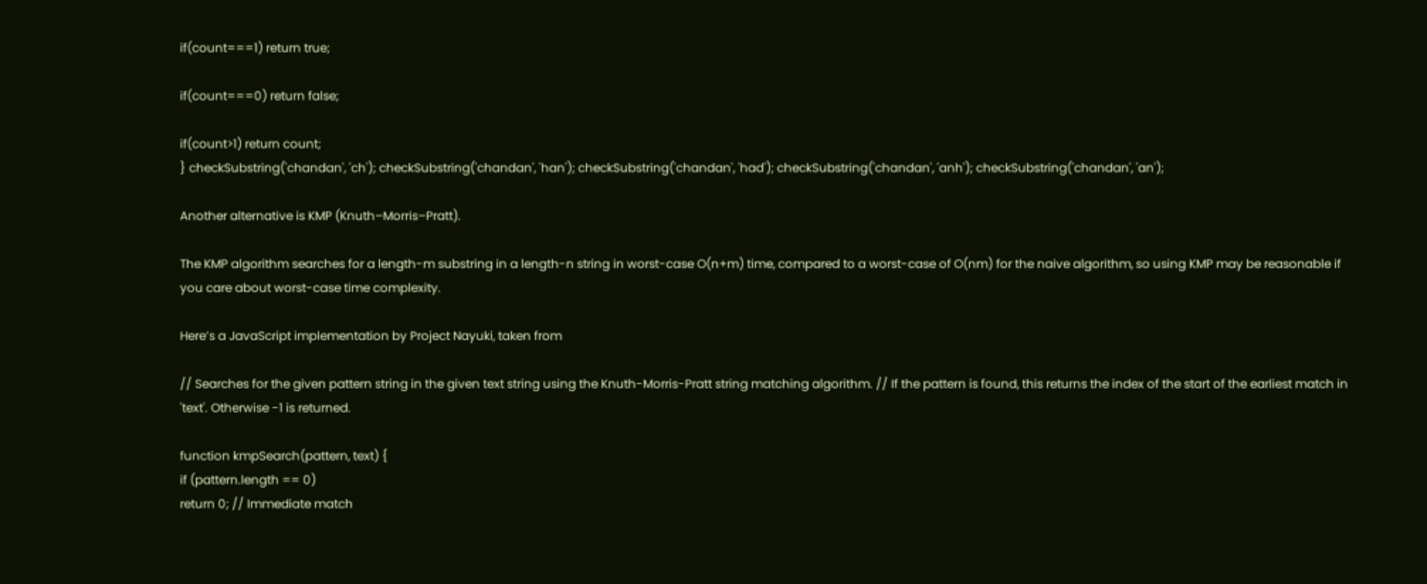if(count===1) return true;

if(count===0) return false;

if(count>1) return count;
} checkSubstring('chandan', 'ch'); checkSubstring('chandan', 'han'); checkSubstring('chandan', 'had'); checkSubstring('chandan', 'anh'); checkSubstring('chandan', 'an');

Another alternative is KMP (Knuth–Morris–Pratt).

The KMP algorithm searches for a length-m substring in a length-n string in worst-case O(n+m) time, compared to a worst-case of O(nm) for the naive algorithm, so using KMP may be reasonable if you care about worst-case time complexity.

Here’s a JavaScript implementation by Project Nayuki, taken from

// Searches for the given pattern string in the given text string using the Knuth-Morris-Pratt string matching algorithm. // If the pattern is found, this returns the index of the start of the earliest match in 'text'. Otherwise -1 is returned.

function kmpSearch(pattern, text) {
if (pattern.length == 0)
return 0; // Immediate match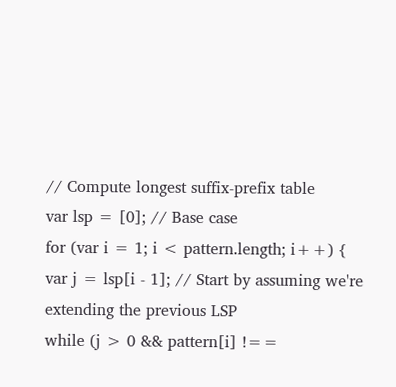// Compute longest suffix-prefix table
var lsp = [0]; // Base case
for (var i = 1; i < pattern.length; i++) {
var j = lsp[i - 1]; // Start by assuming we're extending the previous LSP
while (j > 0 && pattern[i] !==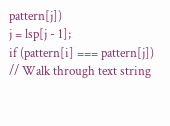pattern[j])
j = lsp[j - 1];
if (pattern[i] === pattern[j])
// Walk through text string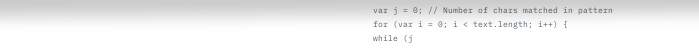var j = 0; // Number of chars matched in pattern
for (var i = 0; i < text.length; i++) {
while (j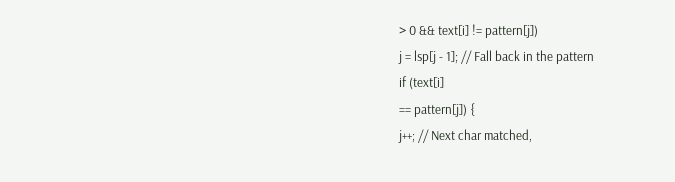> 0 && text[i] != pattern[j])
j = lsp[j - 1]; // Fall back in the pattern
if (text[i]
== pattern[j]) {
j++; // Next char matched,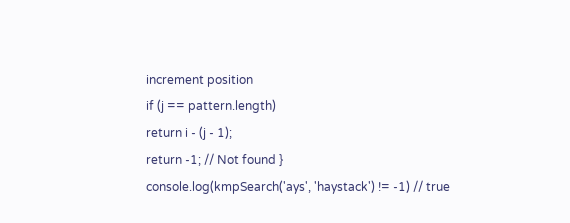increment position
if (j == pattern.length)
return i - (j - 1);
return -1; // Not found }
console.log(kmpSearch('ays', 'haystack') != -1) // true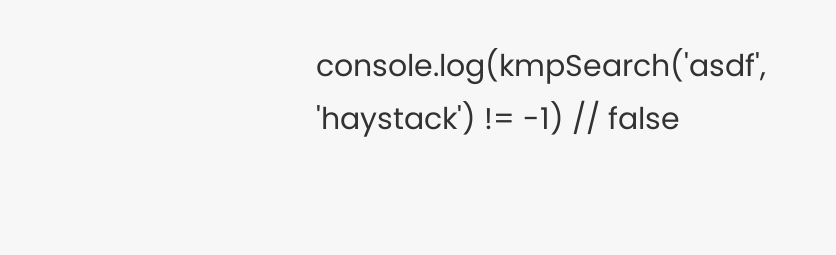console.log(kmpSearch('asdf', 'haystack') != -1) // false